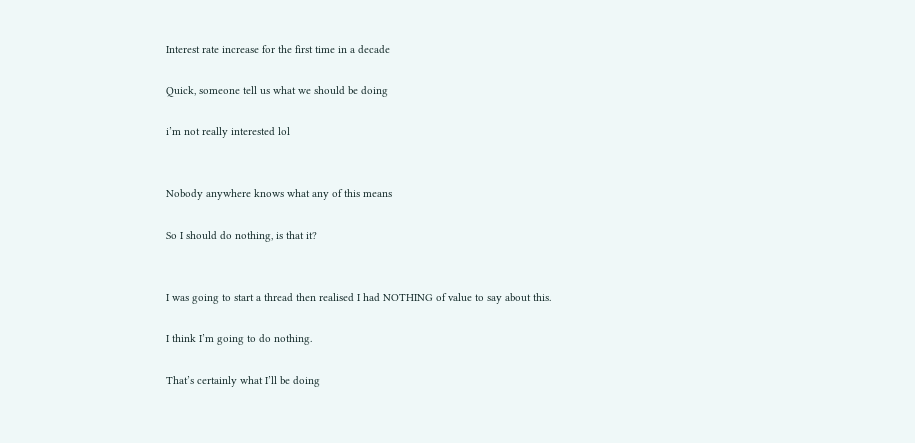Interest rate increase for the first time in a decade

Quick, someone tell us what we should be doing

i’m not really interested lol


Nobody anywhere knows what any of this means

So I should do nothing, is that it?


I was going to start a thread then realised I had NOTHING of value to say about this.

I think I’m going to do nothing.

That’s certainly what I’ll be doing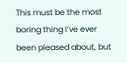This must be the most boring thing I’ve ever been pleased about, but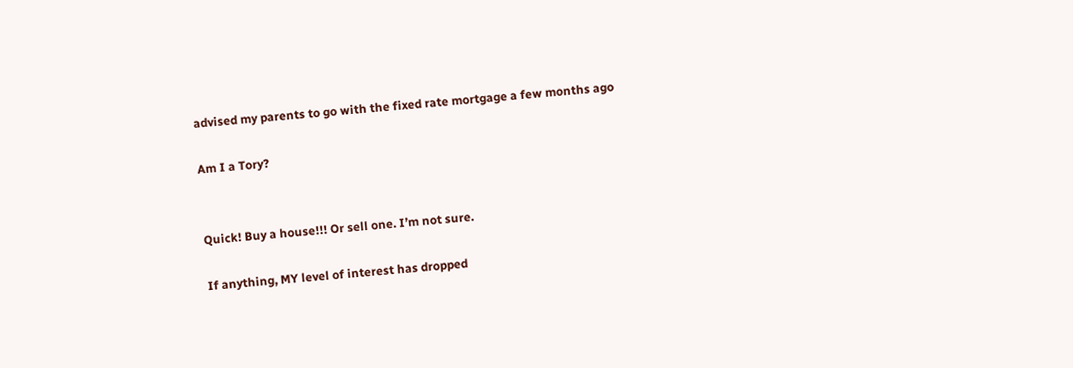advised my parents to go with the fixed rate mortgage a few months ago

Am I a Tory?


Quick! Buy a house!!! Or sell one. I’m not sure.

If anything, MY level of interest has dropped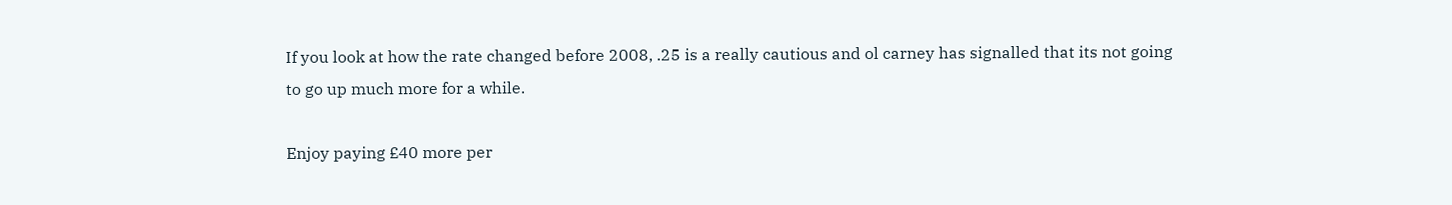If you look at how the rate changed before 2008, .25 is a really cautious and ol carney has signalled that its not going to go up much more for a while.

Enjoy paying £40 more per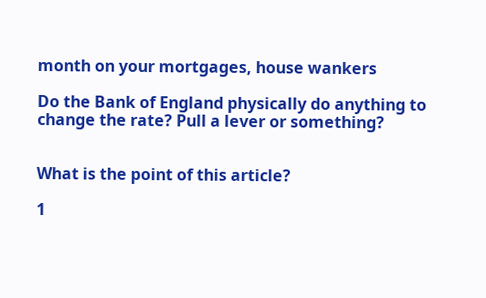month on your mortgages, house wankers

Do the Bank of England physically do anything to change the rate? Pull a lever or something?


What is the point of this article?

1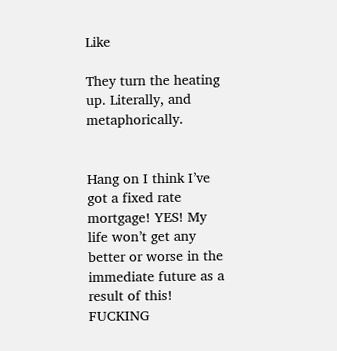Like

They turn the heating up. Literally, and metaphorically.


Hang on I think I’ve got a fixed rate mortgage! YES! My life won’t get any better or worse in the immediate future as a result of this! FUCKING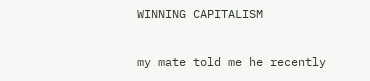WINNING CAPITALISM

my mate told me he recently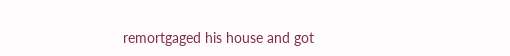remortgaged his house and got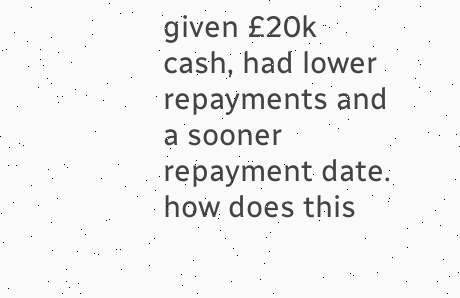given £20k cash, had lower repayments and a sooner repayment date. how does this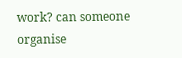work? can someone organise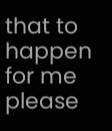that to happen for me please